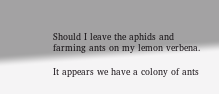Should I leave the aphids and farming ants on my lemon verbena.

It appears we have a colony of ants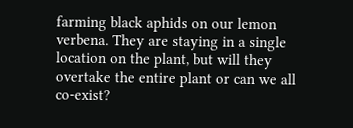farming black aphids on our lemon verbena. They are staying in a single location on the plant, but will they overtake the entire plant or can we all co-exist?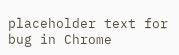placeholder text for bug in Chrome